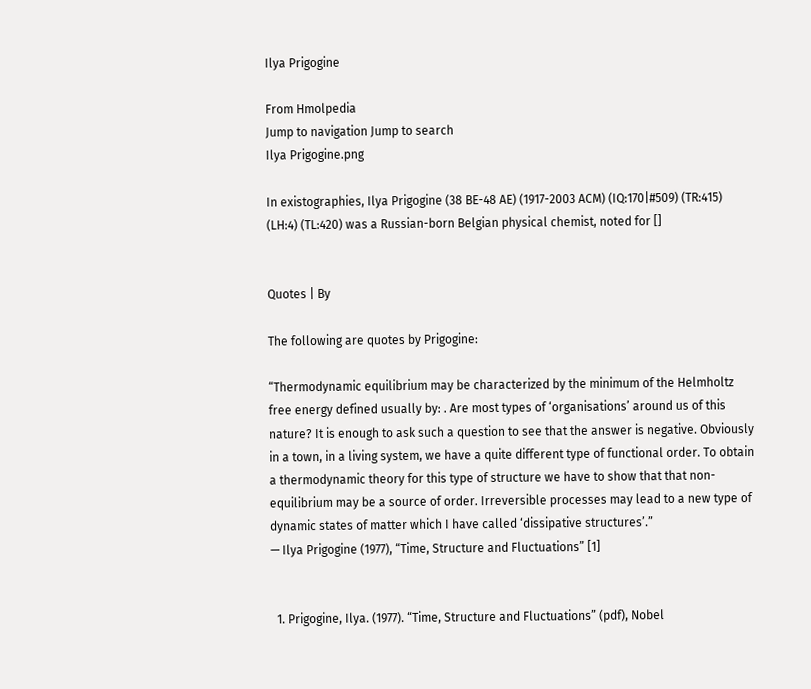Ilya Prigogine

From Hmolpedia
Jump to navigation Jump to search
Ilya Prigogine.png

In existographies, Ilya Prigogine (38 BE-48 AE) (1917-2003 ACM) (IQ:170|#509) (TR:415) (LH:4) (TL:420) was a Russian-born Belgian physical chemist, noted for []


Quotes | By

The following are quotes by Prigogine:

“Thermodynamic equilibrium may be characterized by the minimum of the Helmholtz free energy defined usually by: . Are most types of ‘organisations’ around us of this nature? It is enough to ask such a question to see that the answer is negative. Obviously in a town, in a living system, we have a quite different type of functional order. To obtain a thermodynamic theory for this type of structure we have to show that that non-equilibrium may be a source of order. Irreversible processes may lead to a new type of dynamic states of matter which I have called ‘dissipative structures’.”
— Ilya Prigogine (1977), “Time, Structure and Fluctuations” [1]


  1. Prigogine, Ilya. (1977). “Time, Structure and Fluctuations” (pdf), Nobel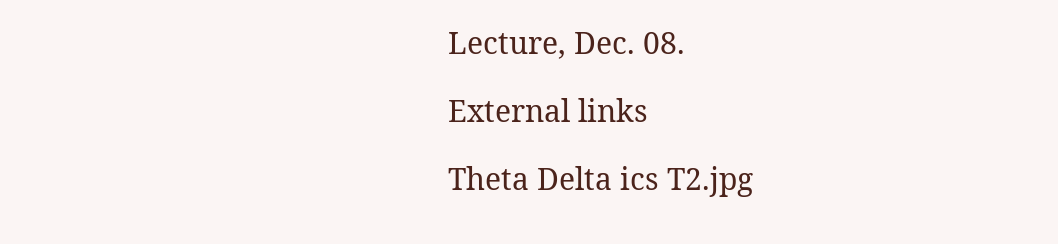Lecture, Dec. 08.

External links

Theta Delta ics T2.jpg